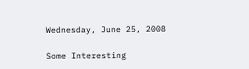Wednesday, June 25, 2008

Some Interesting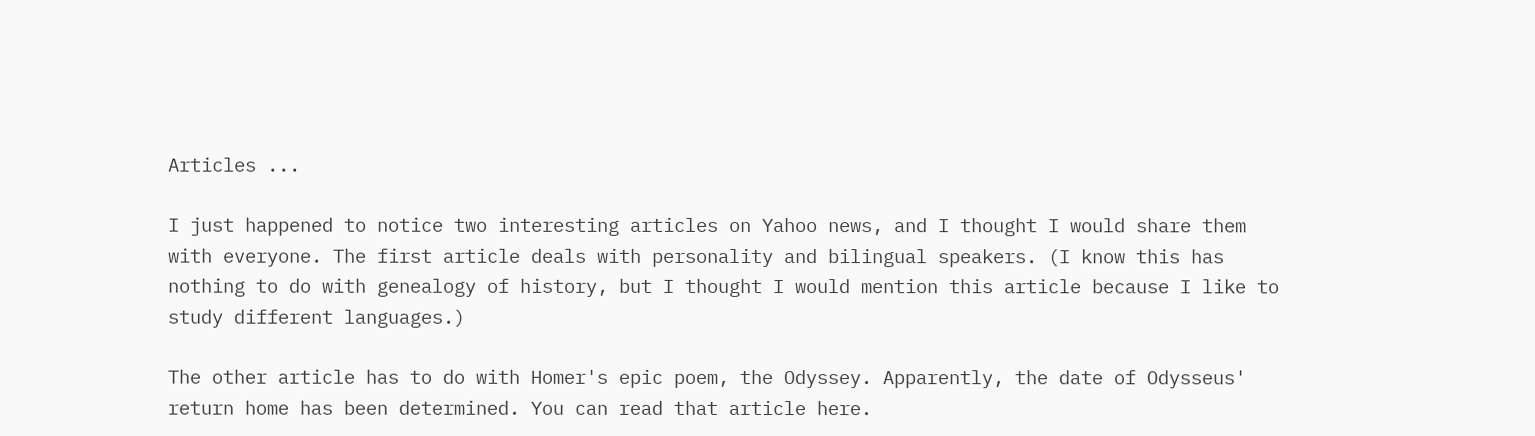Articles ...

I just happened to notice two interesting articles on Yahoo news, and I thought I would share them with everyone. The first article deals with personality and bilingual speakers. (I know this has nothing to do with genealogy of history, but I thought I would mention this article because I like to study different languages.)

The other article has to do with Homer's epic poem, the Odyssey. Apparently, the date of Odysseus' return home has been determined. You can read that article here.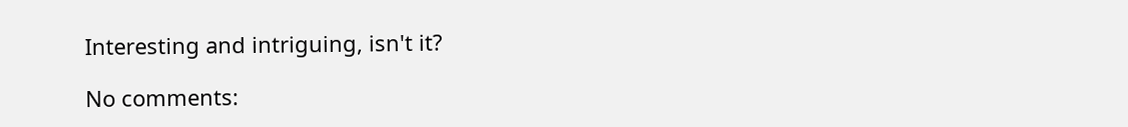Interesting and intriguing, isn't it?

No comments: